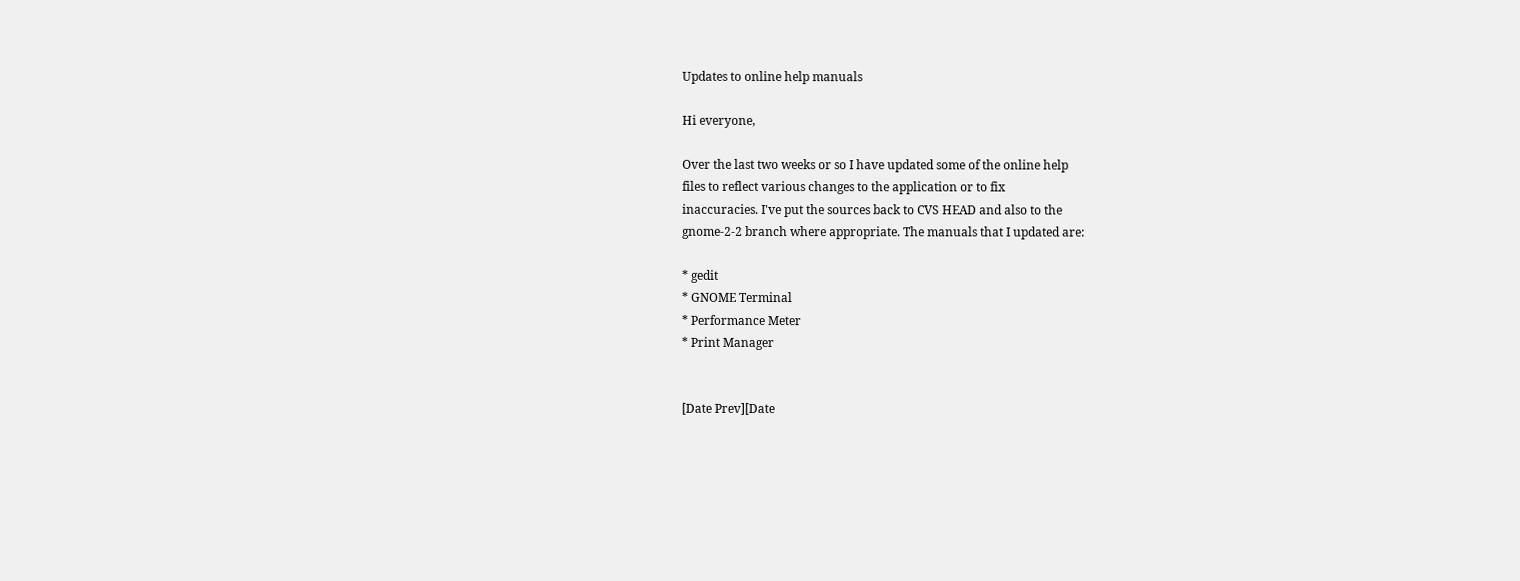Updates to online help manuals

Hi everyone,

Over the last two weeks or so I have updated some of the online help
files to reflect various changes to the application or to fix
inaccuracies. I've put the sources back to CVS HEAD and also to the
gnome-2-2 branch where appropriate. The manuals that I updated are:

* gedit
* GNOME Terminal
* Performance Meter
* Print Manager


[Date Prev][Date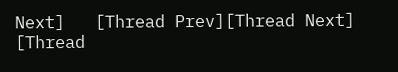Next]   [Thread Prev][Thread Next]   [Thread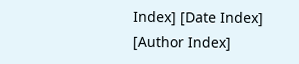Index] [Date Index] [Author Index]